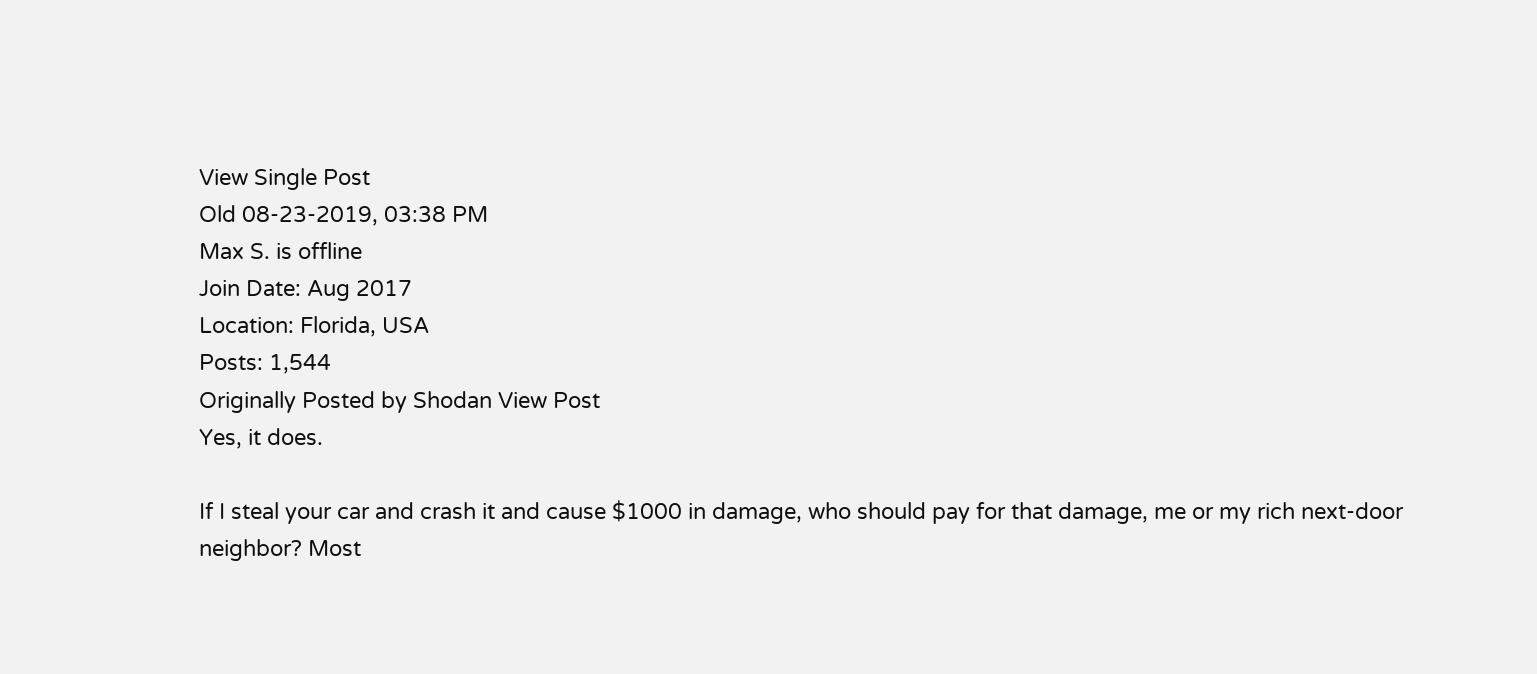View Single Post
Old 08-23-2019, 03:38 PM
Max S. is offline
Join Date: Aug 2017
Location: Florida, USA
Posts: 1,544
Originally Posted by Shodan View Post
Yes, it does.

If I steal your car and crash it and cause $1000 in damage, who should pay for that damage, me or my rich next-door neighbor? Most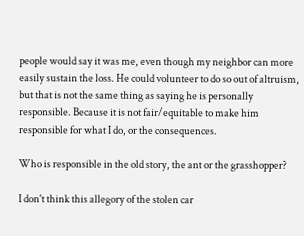people would say it was me, even though my neighbor can more easily sustain the loss. He could volunteer to do so out of altruism, but that is not the same thing as saying he is personally responsible. Because it is not fair/equitable to make him responsible for what I do, or the consequences.

Who is responsible in the old story, the ant or the grasshopper?

I don't think this allegory of the stolen car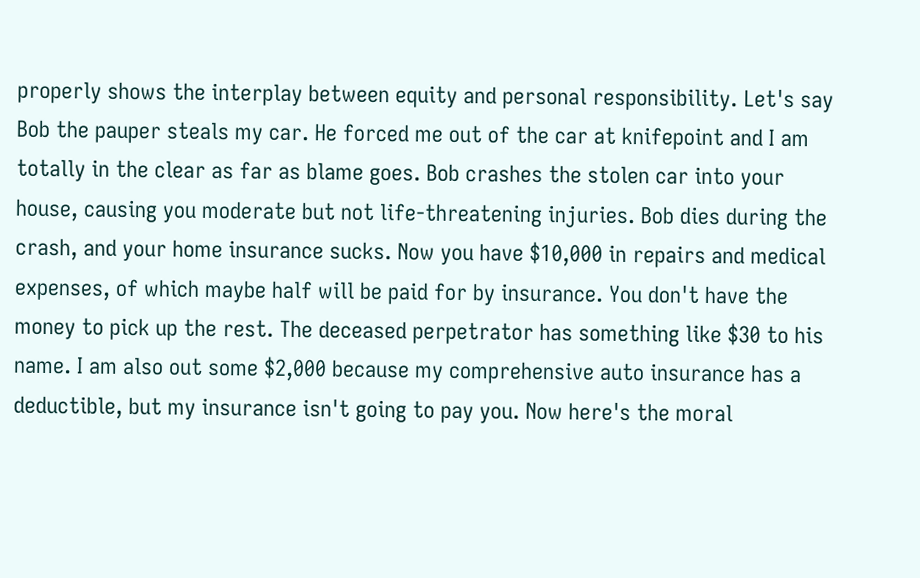properly shows the interplay between equity and personal responsibility. Let's say Bob the pauper steals my car. He forced me out of the car at knifepoint and I am totally in the clear as far as blame goes. Bob crashes the stolen car into your house, causing you moderate but not life-threatening injuries. Bob dies during the crash, and your home insurance sucks. Now you have $10,000 in repairs and medical expenses, of which maybe half will be paid for by insurance. You don't have the money to pick up the rest. The deceased perpetrator has something like $30 to his name. I am also out some $2,000 because my comprehensive auto insurance has a deductible, but my insurance isn't going to pay you. Now here's the moral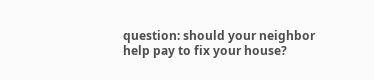question: should your neighbor help pay to fix your house?